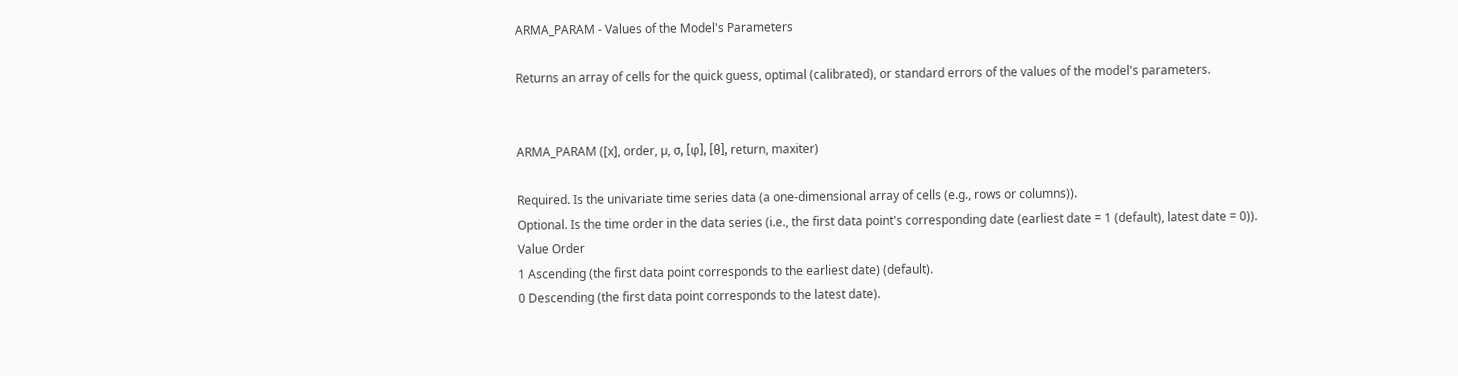ARMA_PARAM - Values of the Model's Parameters

Returns an array of cells for the quick guess, optimal (calibrated), or standard errors of the values of the model's parameters.


ARMA_PARAM ([x], order, µ, σ, [φ], [θ], return, maxiter)

Required. Is the univariate time series data (a one-dimensional array of cells (e.g., rows or columns)).
Optional. Is the time order in the data series (i.e., the first data point's corresponding date (earliest date = 1 (default), latest date = 0)).
Value Order
1 Ascending (the first data point corresponds to the earliest date) (default).
0 Descending (the first data point corresponds to the latest date).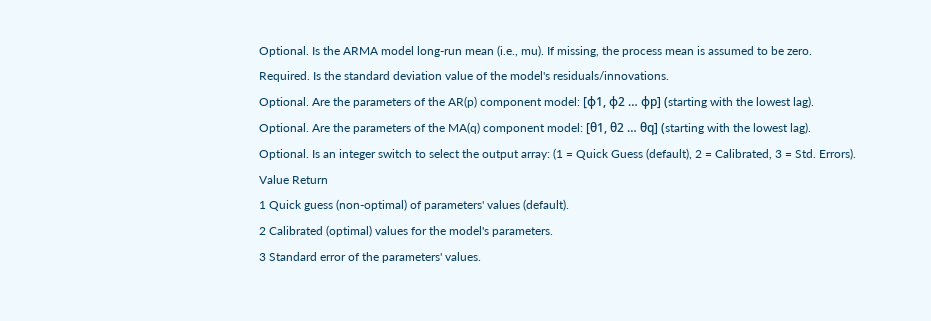Optional. Is the ARMA model long-run mean (i.e., mu). If missing, the process mean is assumed to be zero.
Required. Is the standard deviation value of the model's residuals/innovations.
Optional. Are the parameters of the AR(p) component model: [φ1, φ2 … φp] (starting with the lowest lag).
Optional. Are the parameters of the MA(q) component model: [θ1, θ2 … θq] (starting with the lowest lag).
Optional. Is an integer switch to select the output array: (1 = Quick Guess (default), 2 = Calibrated, 3 = Std. Errors).
Value Return
1 Quick guess (non-optimal) of parameters' values (default).
2 Calibrated (optimal) values for the model's parameters.
3 Standard error of the parameters' values.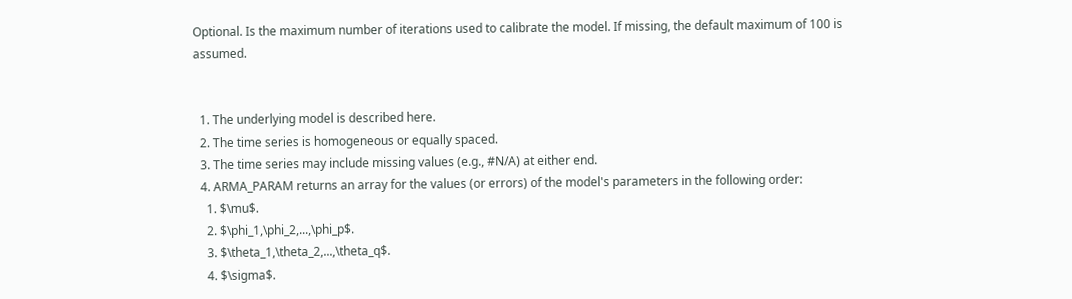Optional. Is the maximum number of iterations used to calibrate the model. If missing, the default maximum of 100 is assumed.


  1. The underlying model is described here.
  2. The time series is homogeneous or equally spaced.
  3. The time series may include missing values (e.g., #N/A) at either end.
  4. ARMA_PARAM returns an array for the values (or errors) of the model's parameters in the following order:
    1. $\mu$.
    2. $\phi_1,\phi_2,...,\phi_p$.
    3. $\theta_1,\theta_2,...,\theta_q$.
    4. $\sigma$.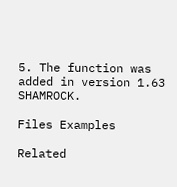5. The function was added in version 1.63 SHAMROCK.

Files Examples

Related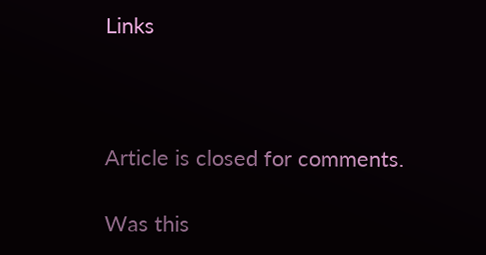Links



Article is closed for comments.

Was this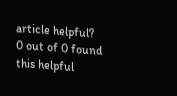article helpful?
0 out of 0 found this helpful